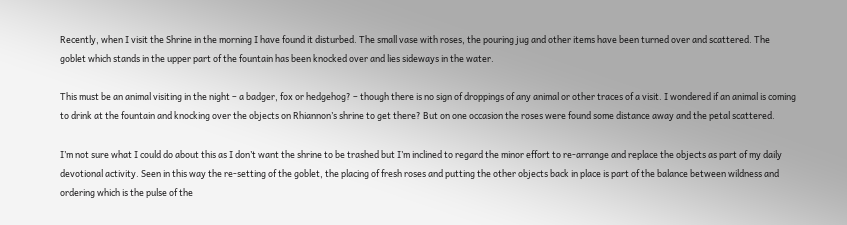Recently, when I visit the Shrine in the morning I have found it disturbed. The small vase with roses, the pouring jug and other items have been turned over and scattered. The goblet which stands in the upper part of the fountain has been knocked over and lies sideways in the water.

This must be an animal visiting in the night – a badger, fox or hedgehog? – though there is no sign of droppings of any animal or other traces of a visit. I wondered if an animal is coming to drink at the fountain and knocking over the objects on Rhiannon’s shrine to get there? But on one occasion the roses were found some distance away and the petal scattered.

I’m not sure what I could do about this as I don’t want the shrine to be trashed but I’m inclined to regard the minor effort to re-arrange and replace the objects as part of my daily devotional activity. Seen in this way the re-setting of the goblet, the placing of fresh roses and putting the other objects back in place is part of the balance between wildness and ordering which is the pulse of the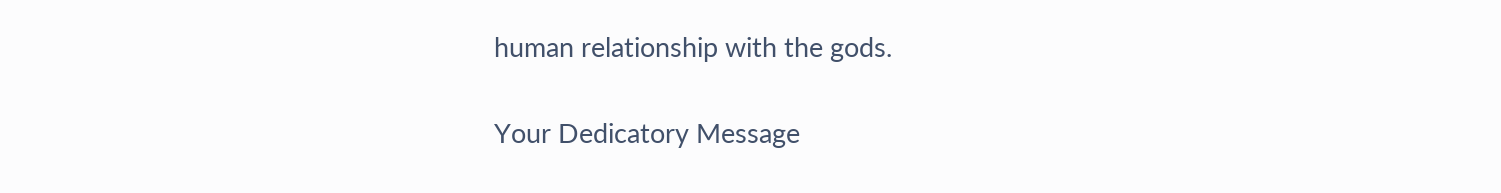human relationship with the gods.

Your Dedicatory Message